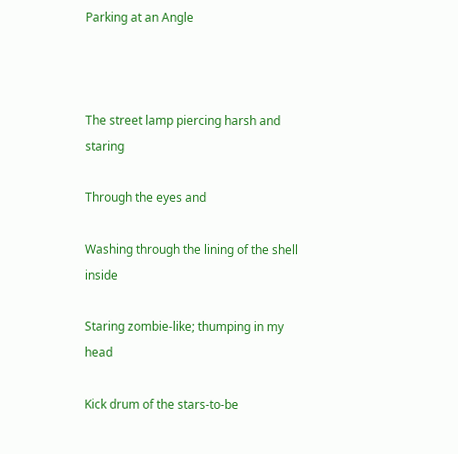Parking at an Angle



The street lamp piercing harsh and staring

Through the eyes and

Washing through the lining of the shell inside

Staring zombie-like; thumping in my head

Kick drum of the stars-to-be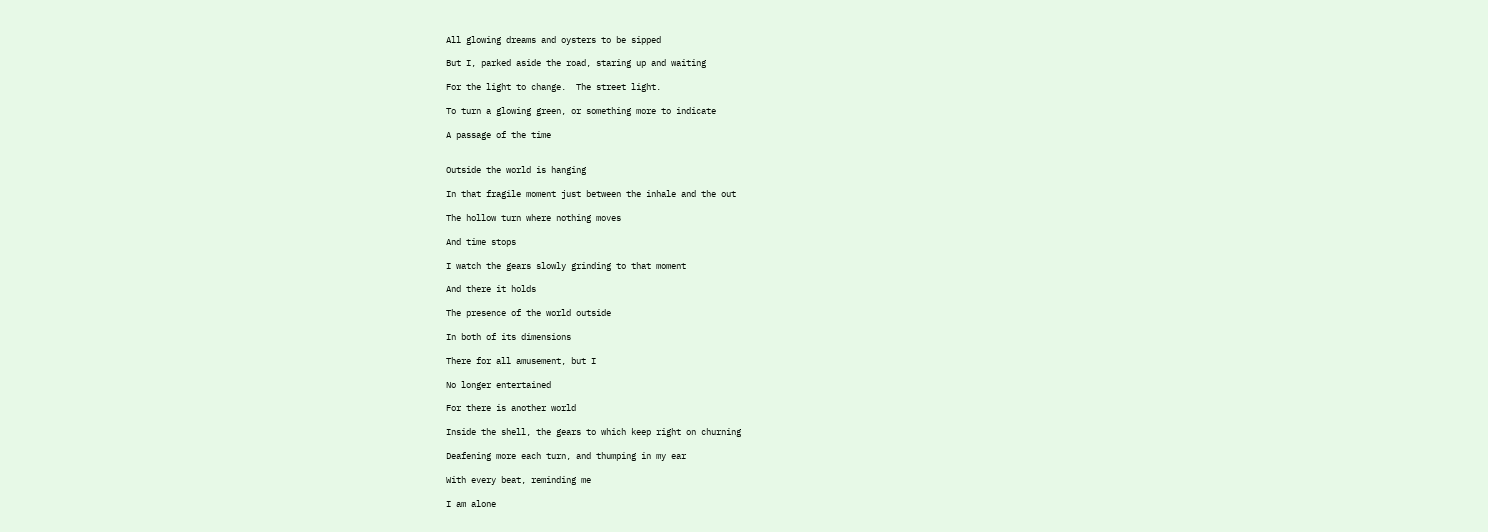All glowing dreams and oysters to be sipped

But I, parked aside the road, staring up and waiting

For the light to change.  The street light.

To turn a glowing green, or something more to indicate

A passage of the time


Outside the world is hanging

In that fragile moment just between the inhale and the out

The hollow turn where nothing moves

And time stops

I watch the gears slowly grinding to that moment

And there it holds

The presence of the world outside

In both of its dimensions

There for all amusement, but I

No longer entertained

For there is another world

Inside the shell, the gears to which keep right on churning

Deafening more each turn, and thumping in my ear

With every beat, reminding me

I am alone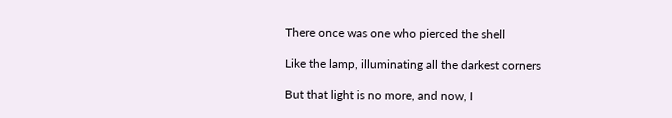There once was one who pierced the shell

Like the lamp, illuminating all the darkest corners

But that light is no more, and now, I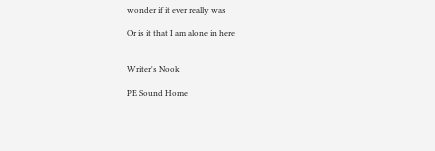wonder if it ever really was

Or is it that I am alone in here


Writer's Nook

PE Sound Home